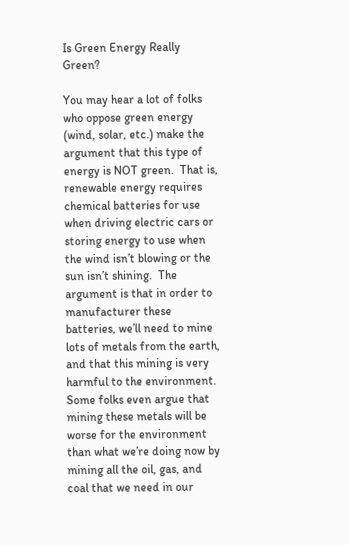Is Green Energy Really Green?

You may hear a lot of folks who oppose green energy (wind, solar, etc.) make the argument that this type of energy is NOT green.  That is, renewable energy requires chemical batteries for use when driving electric cars or storing energy to use when the wind isn’t blowing or the sun isn’t shining.  The argument is that in order to manufacturer these batteries, we’ll need to mine lots of metals from the earth, and that this mining is very harmful to the environment.  Some folks even argue that mining these metals will be worse for the environment than what we’re doing now by mining all the oil, gas, and coal that we need in our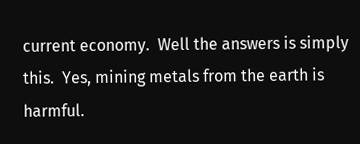current economy.  Well the answers is simply this.  Yes, mining metals from the earth is harmful.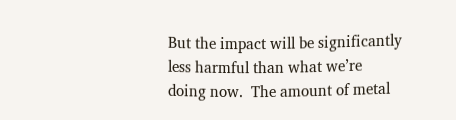But the impact will be significantly less harmful than what we’re doing now.  The amount of metal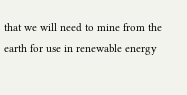that we will need to mine from the earth for use in renewable energy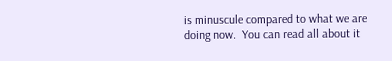is minuscule compared to what we are doing now.  You can read all about it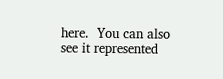here.  You can also see it represented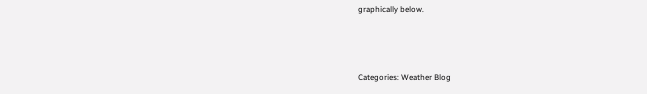graphically below.



Categories: Weather Blog